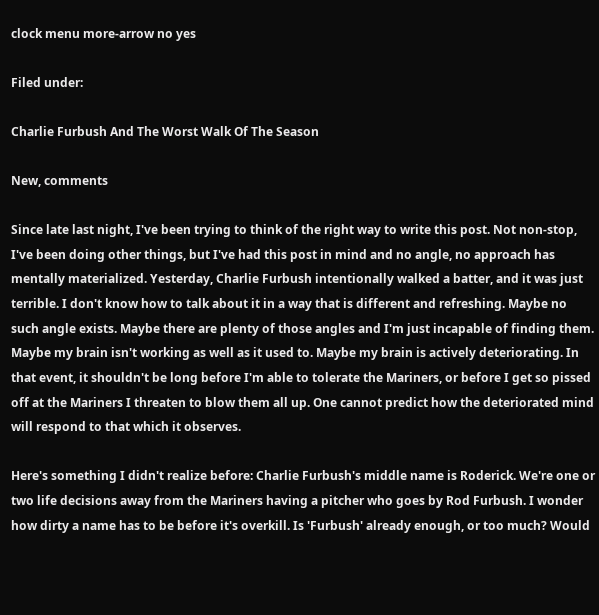clock menu more-arrow no yes

Filed under:

Charlie Furbush And The Worst Walk Of The Season

New, comments

Since late last night, I've been trying to think of the right way to write this post. Not non-stop, I've been doing other things, but I've had this post in mind and no angle, no approach has mentally materialized. Yesterday, Charlie Furbush intentionally walked a batter, and it was just terrible. I don't know how to talk about it in a way that is different and refreshing. Maybe no such angle exists. Maybe there are plenty of those angles and I'm just incapable of finding them. Maybe my brain isn't working as well as it used to. Maybe my brain is actively deteriorating. In that event, it shouldn't be long before I'm able to tolerate the Mariners, or before I get so pissed off at the Mariners I threaten to blow them all up. One cannot predict how the deteriorated mind will respond to that which it observes.

Here's something I didn't realize before: Charlie Furbush's middle name is Roderick. We're one or two life decisions away from the Mariners having a pitcher who goes by Rod Furbush. I wonder how dirty a name has to be before it's overkill. Is 'Furbush' already enough, or too much? Would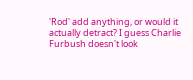'Rod' add anything, or would it actually detract? I guess Charlie Furbush doesn't look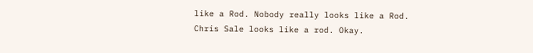like a Rod. Nobody really looks like a Rod. Chris Sale looks like a rod. Okay.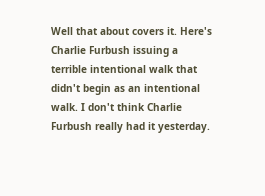Well that about covers it. Here's Charlie Furbush issuing a terrible intentional walk that didn't begin as an intentional walk. I don't think Charlie Furbush really had it yesterday.